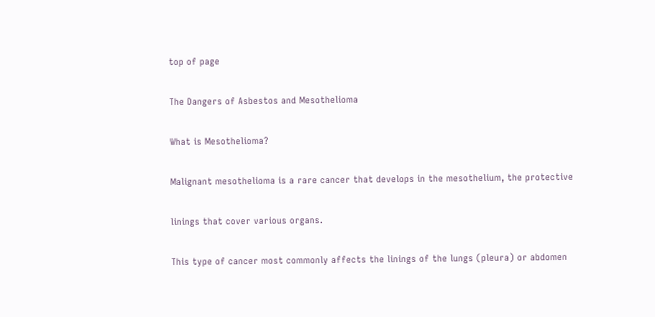top of page

The Dangers of Asbestos and Mesothelioma

What is Mesothelioma?

Malignant mesothelioma is a rare cancer that develops in the mesothelium, the protective

linings that cover various organs.

This type of cancer most commonly affects the linings of the lungs (pleura) or abdomen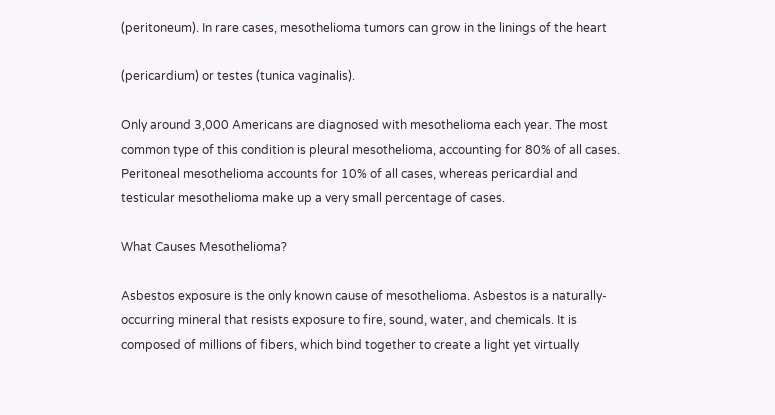(peritoneum). In rare cases, mesothelioma tumors can grow in the linings of the heart

(pericardium) or testes (tunica vaginalis).

Only around 3,000 Americans are diagnosed with mesothelioma each year. The most common type of this condition is pleural mesothelioma, accounting for 80% of all cases. Peritoneal mesothelioma accounts for 10% of all cases, whereas pericardial and testicular mesothelioma make up a very small percentage of cases.

What Causes Mesothelioma?

Asbestos exposure is the only known cause of mesothelioma. Asbestos is a naturally-occurring mineral that resists exposure to fire, sound, water, and chemicals. It is composed of millions of fibers, which bind together to create a light yet virtually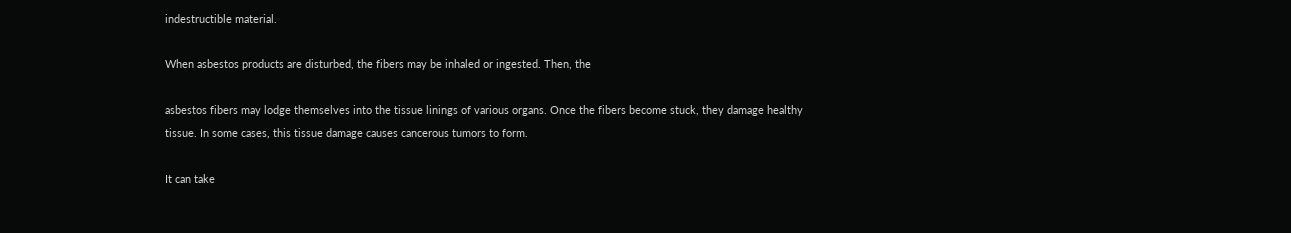indestructible material.

When asbestos products are disturbed, the fibers may be inhaled or ingested. Then, the

asbestos fibers may lodge themselves into the tissue linings of various organs. Once the fibers become stuck, they damage healthy tissue. In some cases, this tissue damage causes cancerous tumors to form.

It can take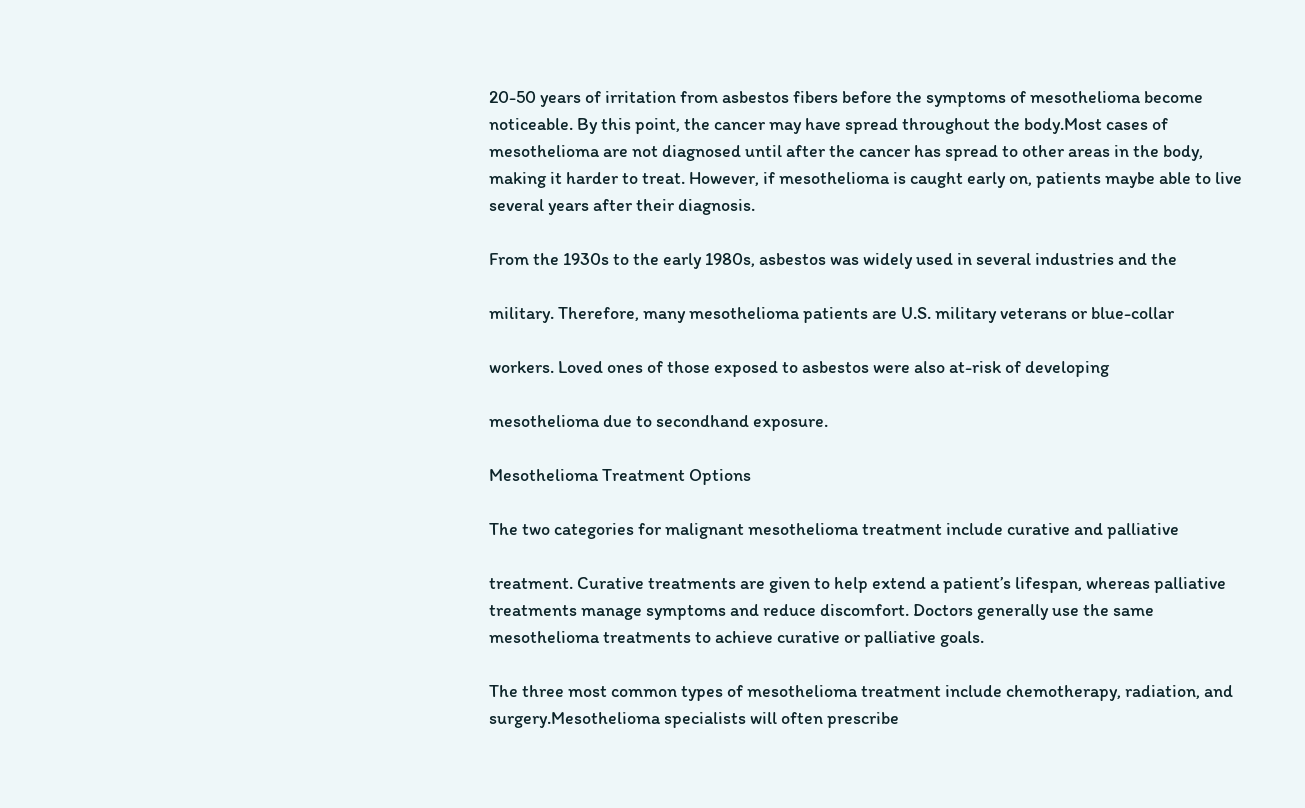20-50 years of irritation from asbestos fibers before the symptoms of mesothelioma become noticeable. By this point, the cancer may have spread throughout the body.Most cases of mesothelioma are not diagnosed until after the cancer has spread to other areas in the body, making it harder to treat. However, if mesothelioma is caught early on, patients maybe able to live several years after their diagnosis.

From the 1930s to the early 1980s, asbestos was widely used in several industries and the

military. Therefore, many mesothelioma patients are U.S. military veterans or blue-collar

workers. Loved ones of those exposed to asbestos were also at-risk of developing

mesothelioma due to secondhand exposure.

Mesothelioma Treatment Options

The two categories for malignant mesothelioma treatment include curative and palliative

treatment. Curative treatments are given to help extend a patient’s lifespan, whereas palliative treatments manage symptoms and reduce discomfort. Doctors generally use the same mesothelioma treatments to achieve curative or palliative goals.

The three most common types of mesothelioma treatment include chemotherapy, radiation, and surgery.Mesothelioma specialists will often prescribe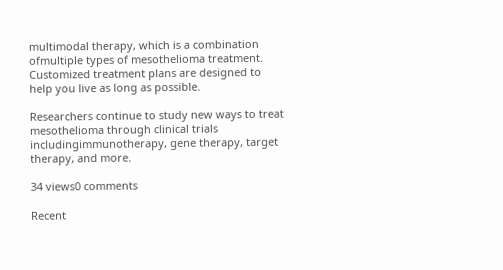multimodal therapy, which is a combination ofmultiple types of mesothelioma treatment. Customized treatment plans are designed to help you live as long as possible.

Researchers continue to study new ways to treat mesothelioma through clinical trials includingimmunotherapy, gene therapy, target therapy, and more.

34 views0 comments

Recent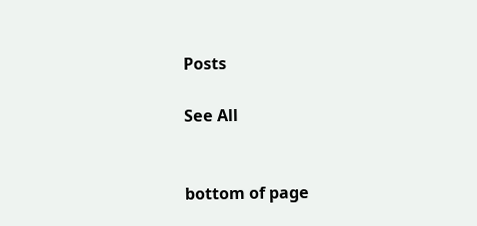Posts

See All


bottom of page